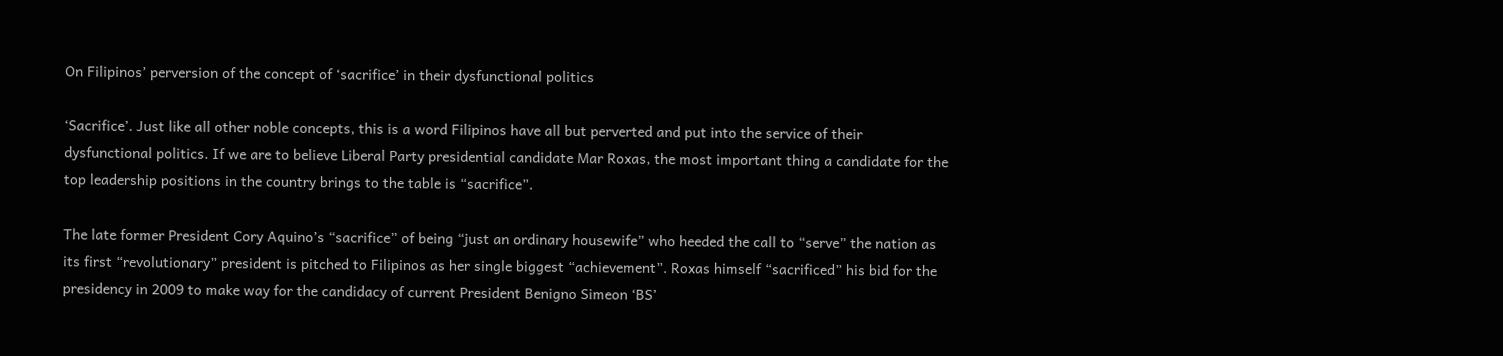On Filipinos’ perversion of the concept of ‘sacrifice’ in their dysfunctional politics

‘Sacrifice’. Just like all other noble concepts, this is a word Filipinos have all but perverted and put into the service of their dysfunctional politics. If we are to believe Liberal Party presidential candidate Mar Roxas, the most important thing a candidate for the top leadership positions in the country brings to the table is “sacrifice”.

The late former President Cory Aquino’s “sacrifice” of being “just an ordinary housewife” who heeded the call to “serve” the nation as its first “revolutionary” president is pitched to Filipinos as her single biggest “achievement”. Roxas himself “sacrificed” his bid for the presidency in 2009 to make way for the candidacy of current President Benigno Simeon ‘BS’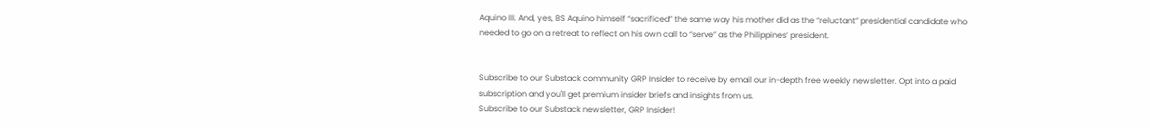Aquino III. And, yes, BS Aquino himself “sacrificed” the same way his mother did as the “reluctant” presidential candidate who needed to go on a retreat to reflect on his own call to “serve” as the Philippines’ president.


Subscribe to our Substack community GRP Insider to receive by email our in-depth free weekly newsletter. Opt into a paid subscription and you'll get premium insider briefs and insights from us.
Subscribe to our Substack newsletter, GRP Insider!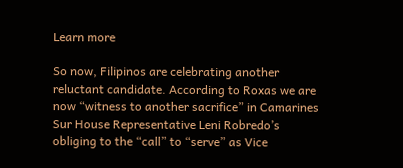Learn more

So now, Filipinos are celebrating another reluctant candidate. According to Roxas we are now “witness to another sacrifice” in Camarines Sur House Representative Leni Robredo’s obliging to the “call” to “serve” as Vice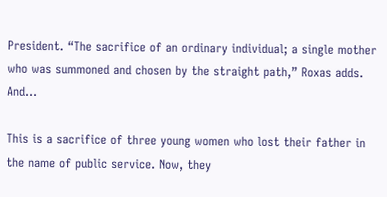President. “The sacrifice of an ordinary individual; a single mother who was summoned and chosen by the straight path,” Roxas adds. And…

This is a sacrifice of three young women who lost their father in the name of public service. Now, they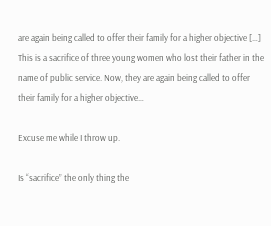are again being called to offer their family for a higher objective […] This is a sacrifice of three young women who lost their father in the name of public service. Now, they are again being called to offer their family for a higher objective…

Excuse me while I throw up.

Is “sacrifice” the only thing the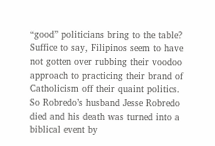“good” politicians bring to the table? Suffice to say, Filipinos seem to have not gotten over rubbing their voodoo approach to practicing their brand of Catholicism off their quaint politics. So Robredo’s husband Jesse Robredo died and his death was turned into a biblical event by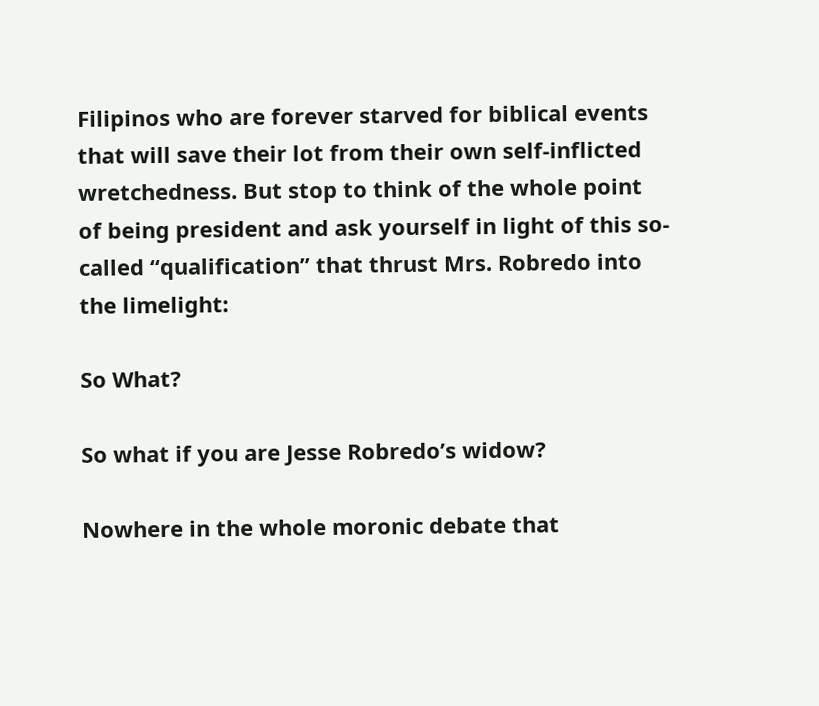Filipinos who are forever starved for biblical events that will save their lot from their own self-inflicted wretchedness. But stop to think of the whole point of being president and ask yourself in light of this so-called “qualification” that thrust Mrs. Robredo into the limelight:

So What?

So what if you are Jesse Robredo’s widow?

Nowhere in the whole moronic debate that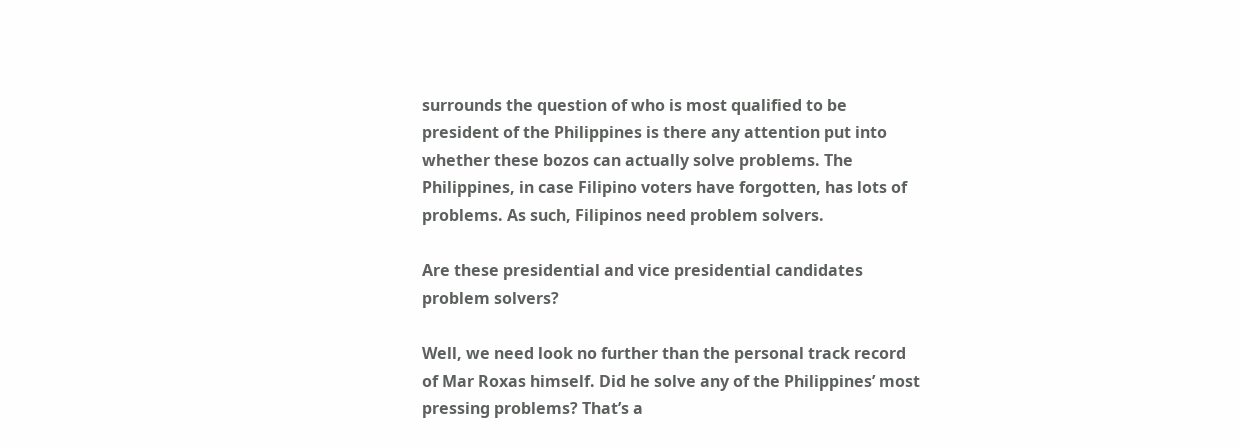surrounds the question of who is most qualified to be president of the Philippines is there any attention put into whether these bozos can actually solve problems. The Philippines, in case Filipino voters have forgotten, has lots of problems. As such, Filipinos need problem solvers.

Are these presidential and vice presidential candidates problem solvers?

Well, we need look no further than the personal track record of Mar Roxas himself. Did he solve any of the Philippines’ most pressing problems? That’s a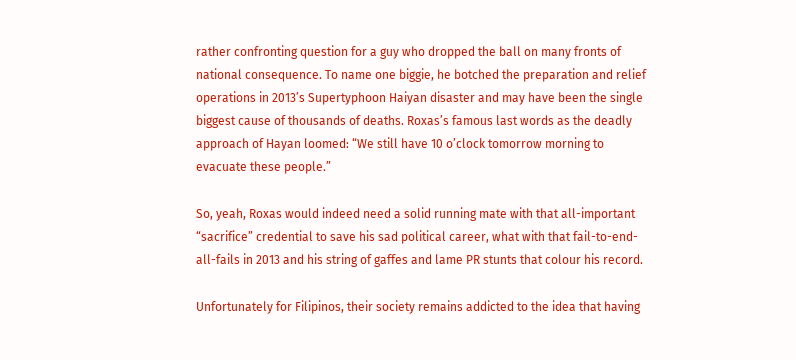rather confronting question for a guy who dropped the ball on many fronts of national consequence. To name one biggie, he botched the preparation and relief operations in 2013’s Supertyphoon Haiyan disaster and may have been the single biggest cause of thousands of deaths. Roxas’s famous last words as the deadly approach of Hayan loomed: “We still have 10 o’clock tomorrow morning to evacuate these people.”

So, yeah, Roxas would indeed need a solid running mate with that all-important “sacrifice” credential to save his sad political career, what with that fail-to-end-all-fails in 2013 and his string of gaffes and lame PR stunts that colour his record.

Unfortunately for Filipinos, their society remains addicted to the idea that having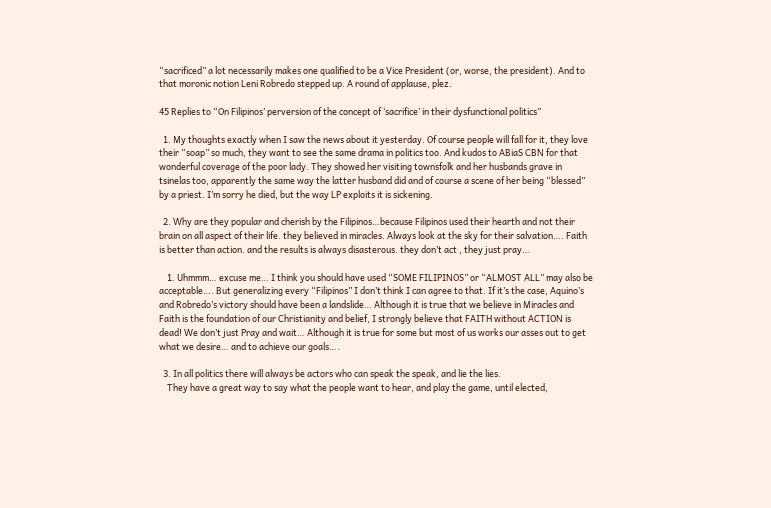“sacrificed” a lot necessarily makes one qualified to be a Vice President (or, worse, the president). And to that moronic notion Leni Robredo stepped up. A round of applause, plez.

45 Replies to “On Filipinos’ perversion of the concept of ‘sacrifice’ in their dysfunctional politics”

  1. My thoughts exactly when I saw the news about it yesterday. Of course people will fall for it, they love their “soap” so much, they want to see the same drama in politics too. And kudos to ABiaS CBN for that wonderful coverage of the poor lady. They showed her visiting townsfolk and her husbands grave in tsinelas too, apparently the same way the latter husband did and of course a scene of her being “blessed” by a priest. I’m sorry he died, but the way LP exploits it is sickening.

  2. Why are they popular and cherish by the Filipinos…because Filipinos used their hearth and not their brain on all aspect of their life. they believed in miracles. Always look at the sky for their salvation…. Faith is better than action. and the results is always disasterous. they don’t act , they just pray…

    1. Uhmmm… excuse me… I think you should have used “SOME FILIPINOS” or “ALMOST ALL” may also be acceptable…. But generalizing every “Filipinos” I don’t think I can agree to that. If it’s the case, Aquino’s and Robredo’s victory should have been a landslide… Although it is true that we believe in Miracles and Faith is the foundation of our Christianity and belief, I strongly believe that FAITH without ACTION is dead! We don’t just Pray and wait… Although it is true for some but most of us works our asses out to get what we desire… and to achieve our goals….

  3. In all politics there will always be actors who can speak the speak, and lie the lies.
    They have a great way to say what the people want to hear, and play the game, until elected,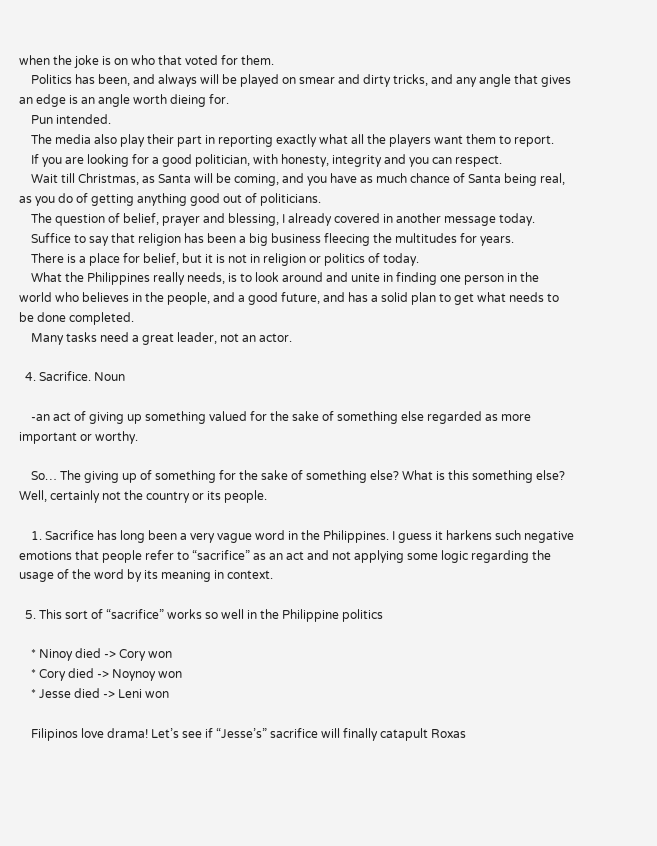when the joke is on who that voted for them.
    Politics has been, and always will be played on smear and dirty tricks, and any angle that gives an edge is an angle worth dieing for.
    Pun intended.
    The media also play their part in reporting exactly what all the players want them to report.
    If you are looking for a good politician, with honesty, integrity and you can respect.
    Wait till Christmas, as Santa will be coming, and you have as much chance of Santa being real, as you do of getting anything good out of politicians.
    The question of belief, prayer and blessing, I already covered in another message today.
    Suffice to say that religion has been a big business fleecing the multitudes for years.
    There is a place for belief, but it is not in religion or politics of today.
    What the Philippines really needs, is to look around and unite in finding one person in the world who believes in the people, and a good future, and has a solid plan to get what needs to be done completed.
    Many tasks need a great leader, not an actor.

  4. Sacrifice. Noun

    -an act of giving up something valued for the sake of something else regarded as more important or worthy.

    So… The giving up of something for the sake of something else? What is this something else? Well, certainly not the country or its people.

    1. Sacrifice has long been a very vague word in the Philippines. I guess it harkens such negative emotions that people refer to “sacrifice” as an act and not applying some logic regarding the usage of the word by its meaning in context.

  5. This sort of “sacrifice” works so well in the Philippine politics

    * Ninoy died -> Cory won
    * Cory died -> Noynoy won
    * Jesse died -> Leni won

    Filipinos love drama! Let’s see if “Jesse’s” sacrifice will finally catapult Roxas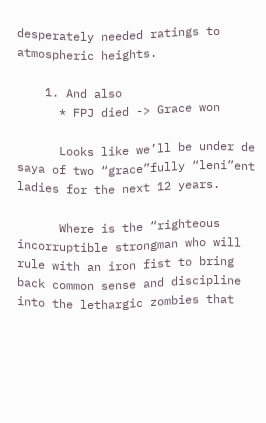desperately needed ratings to atmospheric heights.

    1. And also
      * FPJ died -> Grace won

      Looks like we’ll be under de saya of two “grace”fully “leni”ent ladies for the next 12 years.

      Where is the “righteous incorruptible strongman who will rule with an iron fist to bring back common sense and discipline into the lethargic zombies that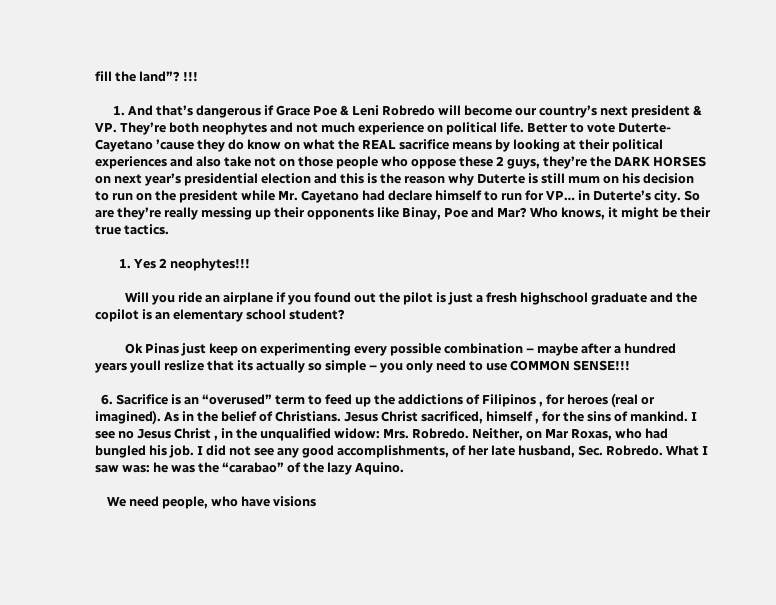fill the land”? !!!

      1. And that’s dangerous if Grace Poe & Leni Robredo will become our country’s next president & VP. They’re both neophytes and not much experience on political life. Better to vote Duterte-Cayetano ’cause they do know on what the REAL sacrifice means by looking at their political experiences and also take not on those people who oppose these 2 guys, they’re the DARK HORSES on next year’s presidential election and this is the reason why Duterte is still mum on his decision to run on the president while Mr. Cayetano had declare himself to run for VP… in Duterte’s city. So are they’re really messing up their opponents like Binay, Poe and Mar? Who knows, it might be their true tactics.

        1. Yes 2 neophytes!!!

          Will you ride an airplane if you found out the pilot is just a fresh highschool graduate and the copilot is an elementary school student?

          Ok Pinas just keep on experimenting every possible combination – maybe after a hundred years youll reslize that its actually so simple – you only need to use COMMON SENSE!!!

  6. Sacrifice is an “overused” term to feed up the addictions of Filipinos , for heroes (real or imagined). As in the belief of Christians. Jesus Christ sacrificed, himself , for the sins of mankind. I see no Jesus Christ , in the unqualified widow: Mrs. Robredo. Neither, on Mar Roxas, who had bungled his job. I did not see any good accomplishments, of her late husband, Sec. Robredo. What I saw was: he was the “carabao” of the lazy Aquino.

    We need people, who have visions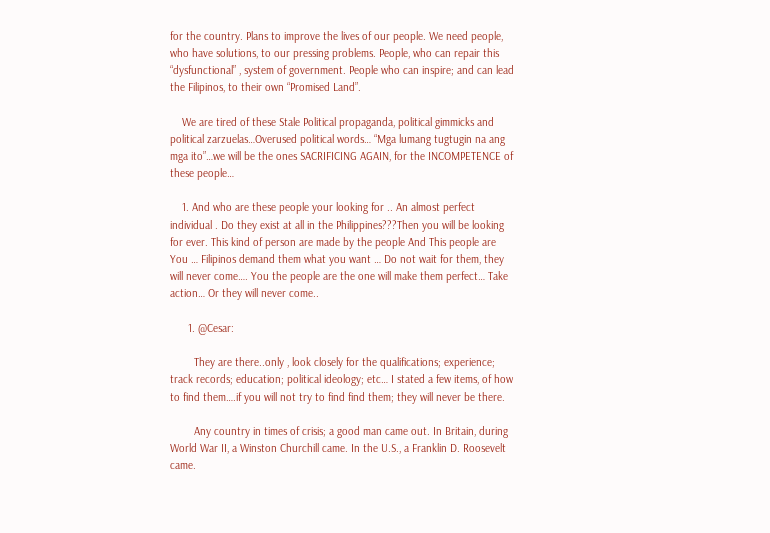for the country. Plans to improve the lives of our people. We need people, who have solutions, to our pressing problems. People, who can repair this “dysfunctional” , system of government. People who can inspire; and can lead the Filipinos, to their own “Promised Land”.

    We are tired of these Stale Political propaganda, political gimmicks and political zarzuelas…Overused political words… “Mga lumang tugtugin na ang mga ito”…we will be the ones SACRIFICING AGAIN, for the INCOMPETENCE of these people…

    1. And who are these people your looking for .. An almost perfect individual . Do they exist at all in the Philippines???Then you will be looking for ever. This kind of person are made by the people And This people are You … Filipinos demand them what you want … Do not wait for them, they will never come…. You the people are the one will make them perfect… Take action… Or they will never come..

      1. @Cesar:

        They are there..only , look closely for the qualifications; experience; track records; education; political ideology; etc… I stated a few items, of how to find them….if you will not try to find find them; they will never be there.

        Any country in times of crisis; a good man came out. In Britain, during World War II, a Winston Churchill came. In the U.S., a Franklin D. Roosevelt came.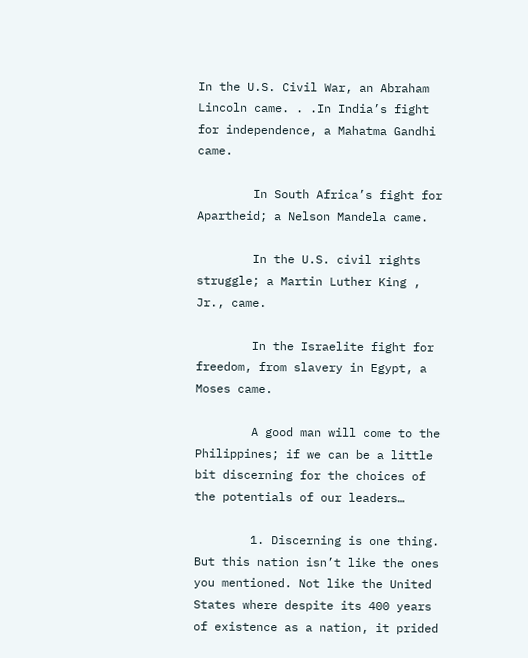In the U.S. Civil War, an Abraham Lincoln came. . .In India’s fight for independence, a Mahatma Gandhi came.

        In South Africa’s fight for Apartheid; a Nelson Mandela came.

        In the U.S. civil rights struggle; a Martin Luther King , Jr., came.

        In the Israelite fight for freedom, from slavery in Egypt, a Moses came.

        A good man will come to the Philippines; if we can be a little bit discerning for the choices of the potentials of our leaders…

        1. Discerning is one thing. But this nation isn’t like the ones you mentioned. Not like the United States where despite its 400 years of existence as a nation, it prided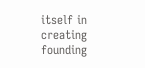itself in creating founding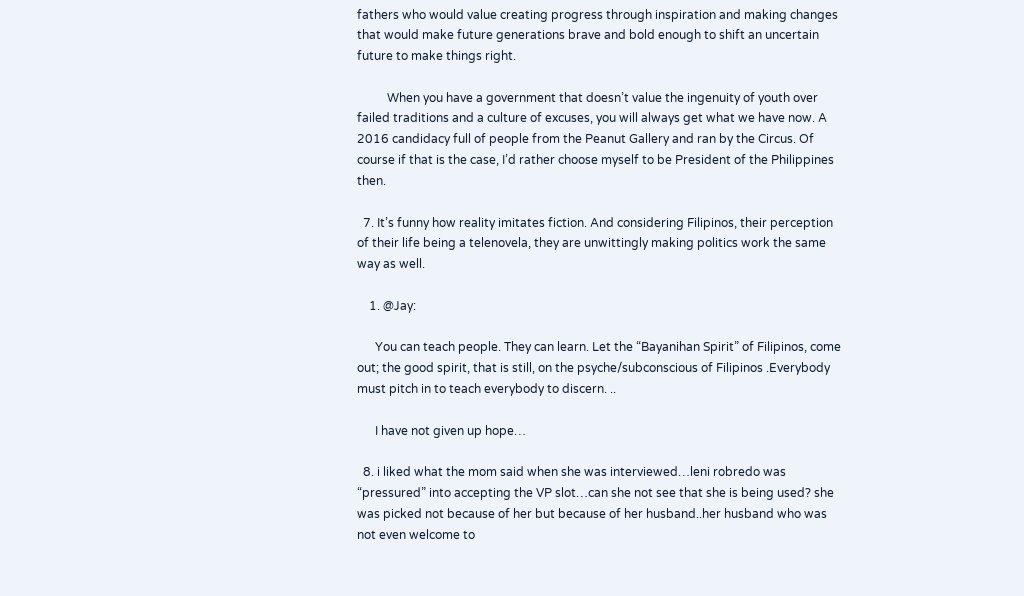fathers who would value creating progress through inspiration and making changes that would make future generations brave and bold enough to shift an uncertain future to make things right.

          When you have a government that doesn’t value the ingenuity of youth over failed traditions and a culture of excuses, you will always get what we have now. A 2016 candidacy full of people from the Peanut Gallery and ran by the Circus. Of course if that is the case, I’d rather choose myself to be President of the Philippines then.

  7. It’s funny how reality imitates fiction. And considering Filipinos, their perception of their life being a telenovela, they are unwittingly making politics work the same way as well.

    1. @Jay:

      You can teach people. They can learn. Let the “Bayanihan Spirit” of Filipinos, come out; the good spirit, that is still, on the psyche/subconscious of Filipinos .Everybody must pitch in to teach everybody to discern. ..

      I have not given up hope…

  8. i liked what the mom said when she was interviewed…leni robredo was “pressured” into accepting the VP slot…can she not see that she is being used? she was picked not because of her but because of her husband..her husband who was not even welcome to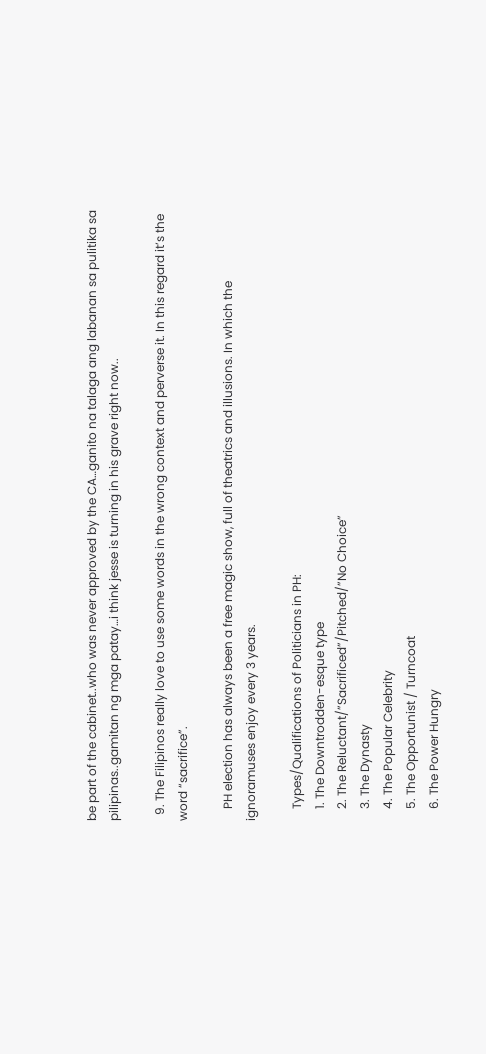be part of the cabinet..who was never approved by the CA…ganito na talaga ang labanan sa pulitika sa pilipinas..gamitan ng mga patay…i think jesse is turning in his grave right now..

  9. The Filipinos really love to use some words in the wrong context and perverse it. In this regard it’s the word “sacrifice”.

    PH election has always been a free magic show, full of theatrics and illusions. In which the ignoramuses enjoy every 3 years.

    Types/Qualifications of Politicians in PH:
    1. The Downtrodden-esque type
    2. The Reluctant/”Sacrificed”/Pitched/”No Choice”
    3. The Dynasty
    4. The Popular Celebrity
    5. The Opportunist / Turncoat
    6. The Power Hungry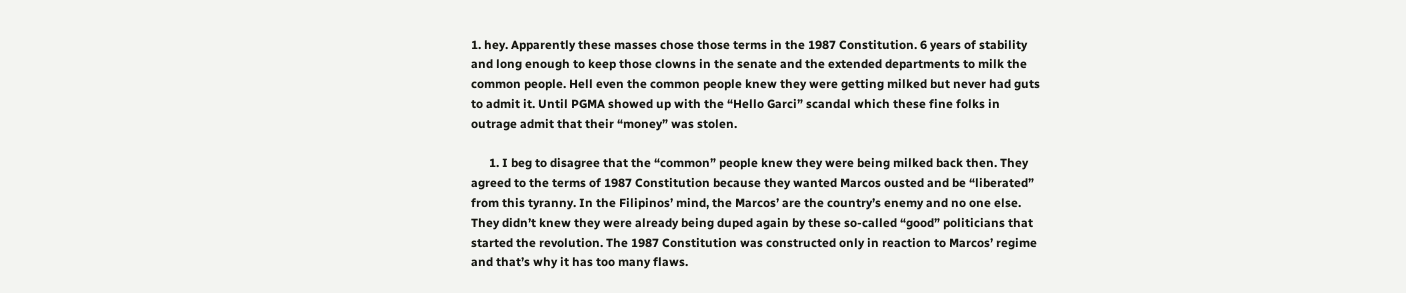1. hey. Apparently these masses chose those terms in the 1987 Constitution. 6 years of stability and long enough to keep those clowns in the senate and the extended departments to milk the common people. Hell even the common people knew they were getting milked but never had guts to admit it. Until PGMA showed up with the “Hello Garci” scandal which these fine folks in outrage admit that their “money” was stolen.

      1. I beg to disagree that the “common” people knew they were being milked back then. They agreed to the terms of 1987 Constitution because they wanted Marcos ousted and be “liberated” from this tyranny. In the Filipinos’ mind, the Marcos’ are the country’s enemy and no one else. They didn’t knew they were already being duped again by these so-called “good” politicians that started the revolution. The 1987 Constitution was constructed only in reaction to Marcos’ regime and that’s why it has too many flaws.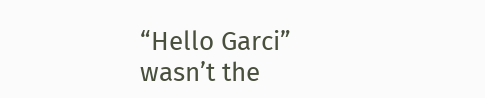“Hello Garci” wasn’t the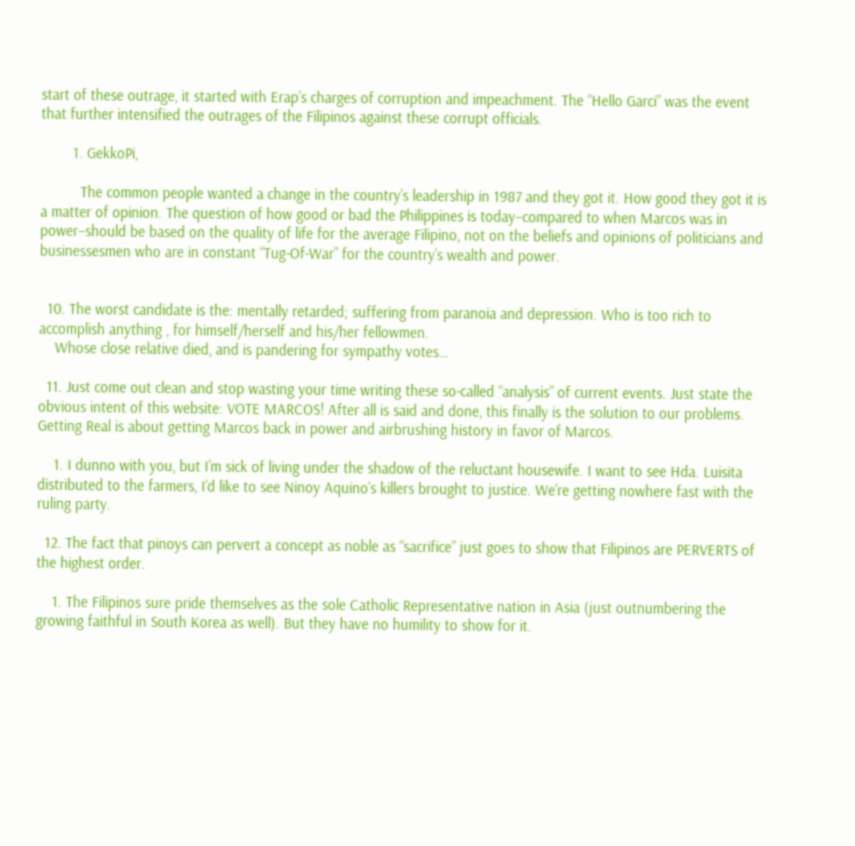start of these outrage, it started with Erap’s charges of corruption and impeachment. The “Hello Garci” was the event that further intensified the outrages of the Filipinos against these corrupt officials.

        1. GekkoPi,

          The common people wanted a change in the country’s leadership in 1987 and they got it. How good they got it is a matter of opinion. The question of how good or bad the Philippines is today–compared to when Marcos was in power–should be based on the quality of life for the average Filipino, not on the beliefs and opinions of politicians and businessesmen who are in constant “Tug-Of-War” for the country’s wealth and power.


  10. The worst candidate is the: mentally retarded; suffering from paranoia and depression. Who is too rich to accomplish anything , for himself/herself and his/her fellowmen.
    Whose close relative died, and is pandering for sympathy votes…

  11. Just come out clean and stop wasting your time writing these so-called “analysis” of current events. Just state the obvious intent of this website: VOTE MARCOS! After all is said and done, this finally is the solution to our problems. Getting Real is about getting Marcos back in power and airbrushing history in favor of Marcos.

    1. I dunno with you, but I’m sick of living under the shadow of the reluctant housewife. I want to see Hda. Luisita distributed to the farmers, I’d like to see Ninoy Aquino’s killers brought to justice. We’re getting nowhere fast with the ruling party.

  12. The fact that pinoys can pervert a concept as noble as “sacrifice” just goes to show that Filipinos are PERVERTS of the highest order.

    1. The Filipinos sure pride themselves as the sole Catholic Representative nation in Asia (just outnumbering the growing faithful in South Korea as well). But they have no humility to show for it.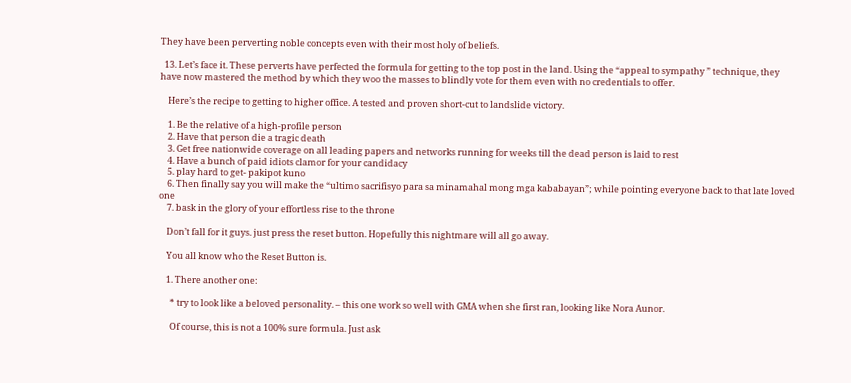They have been perverting noble concepts even with their most holy of beliefs.

  13. Let’s face it. These perverts have perfected the formula for getting to the top post in the land. Using the “appeal to sympathy ” technique, they have now mastered the method by which they woo the masses to blindly vote for them even with no credentials to offer.

    Here’s the recipe to getting to higher office. A tested and proven short-cut to landslide victory.

    1. Be the relative of a high-profile person
    2. Have that person die a tragic death
    3. Get free nationwide coverage on all leading papers and networks running for weeks till the dead person is laid to rest
    4. Have a bunch of paid idiots clamor for your candidacy
    5. play hard to get- pakipot kuno
    6. Then finally say you will make the “ultimo sacrifisyo para sa minamahal mong mga kababayan”; while pointing everyone back to that late loved one
    7. bask in the glory of your effortless rise to the throne

    Don’t fall for it guys. just press the reset button. Hopefully this nightmare will all go away.

    You all know who the Reset Button is.

    1. There another one:

      * try to look like a beloved personality. – this one work so well with GMA when she first ran, looking like Nora Aunor.

      Of course, this is not a 100% sure formula. Just ask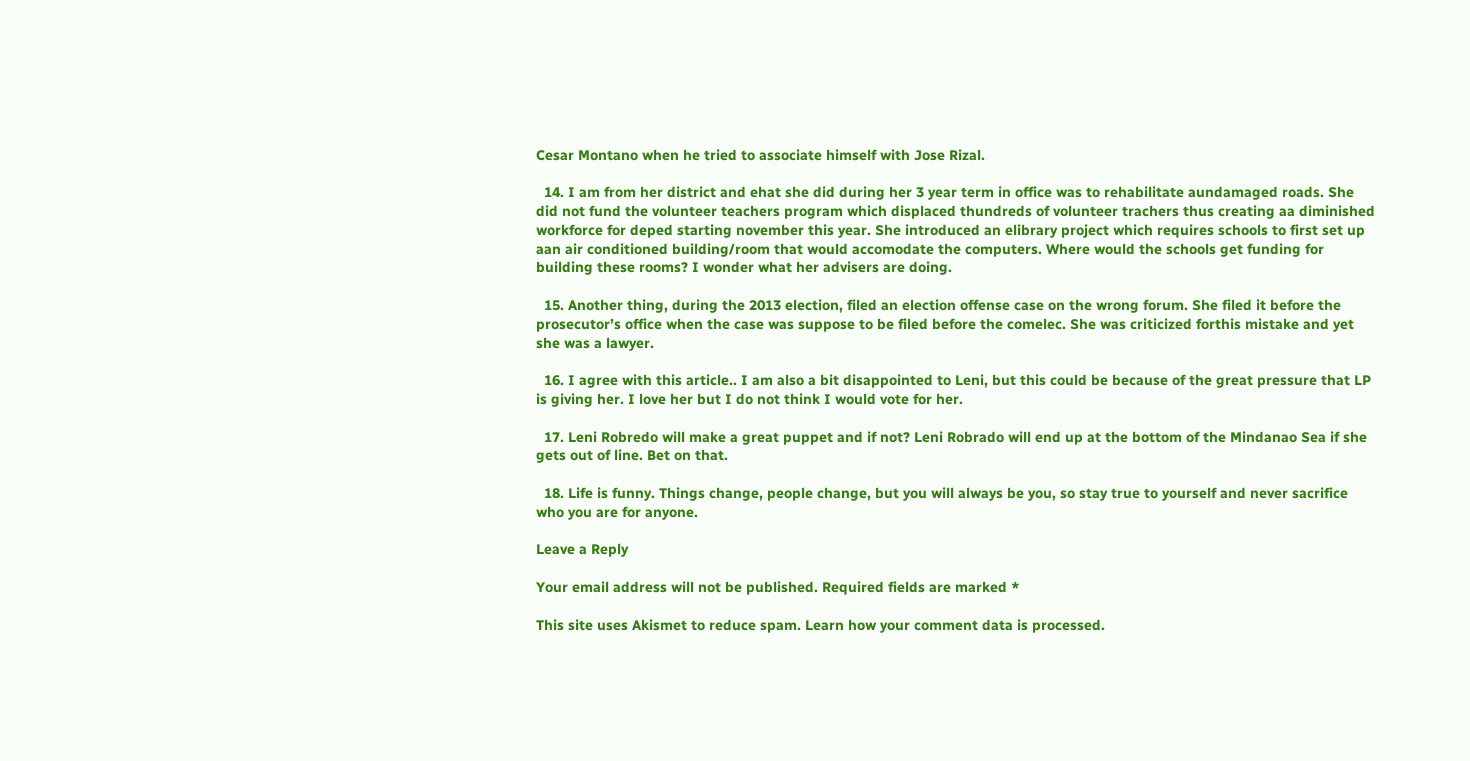Cesar Montano when he tried to associate himself with Jose Rizal.

  14. I am from her district and ehat she did during her 3 year term in office was to rehabilitate aundamaged roads. She did not fund the volunteer teachers program which displaced thundreds of volunteer trachers thus creating aa diminished workforce for deped starting november this year. She introduced an elibrary project which requires schools to first set up aan air conditioned building/room that would accomodate the computers. Where would the schools get funding for building these rooms? I wonder what her advisers are doing.

  15. Another thing, during the 2013 election, filed an election offense case on the wrong forum. She filed it before the prosecutor’s office when the case was suppose to be filed before the comelec. She was criticized forthis mistake and yet she was a lawyer.

  16. I agree with this article.. I am also a bit disappointed to Leni, but this could be because of the great pressure that LP is giving her. I love her but I do not think I would vote for her.

  17. Leni Robredo will make a great puppet and if not? Leni Robrado will end up at the bottom of the Mindanao Sea if she gets out of line. Bet on that.

  18. Life is funny. Things change, people change, but you will always be you, so stay true to yourself and never sacrifice who you are for anyone.

Leave a Reply

Your email address will not be published. Required fields are marked *

This site uses Akismet to reduce spam. Learn how your comment data is processed.